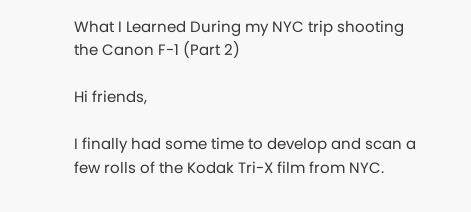What I Learned During my NYC trip shooting the Canon F-1 (Part 2)

Hi friends,

I finally had some time to develop and scan a few rolls of the Kodak Tri-X film from NYC.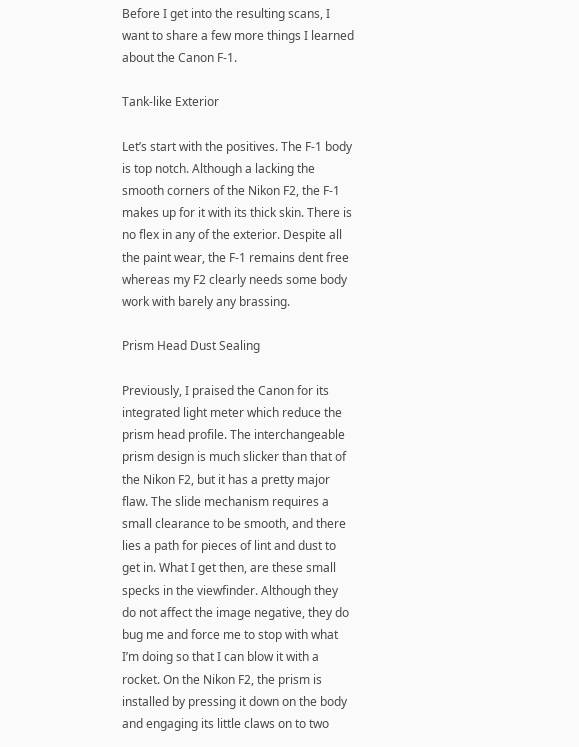Before I get into the resulting scans, I want to share a few more things I learned about the Canon F-1.

Tank-like Exterior

Let’s start with the positives. The F-1 body is top notch. Although a lacking the smooth corners of the Nikon F2, the F-1 makes up for it with its thick skin. There is no flex in any of the exterior. Despite all the paint wear, the F-1 remains dent free whereas my F2 clearly needs some body work with barely any brassing.

Prism Head Dust Sealing

Previously, I praised the Canon for its integrated light meter which reduce the prism head profile. The interchangeable prism design is much slicker than that of the Nikon F2, but it has a pretty major flaw. The slide mechanism requires a small clearance to be smooth, and there lies a path for pieces of lint and dust to get in. What I get then, are these small specks in the viewfinder. Although they do not affect the image negative, they do bug me and force me to stop with what I’m doing so that I can blow it with a rocket. On the Nikon F2, the prism is installed by pressing it down on the body and engaging its little claws on to two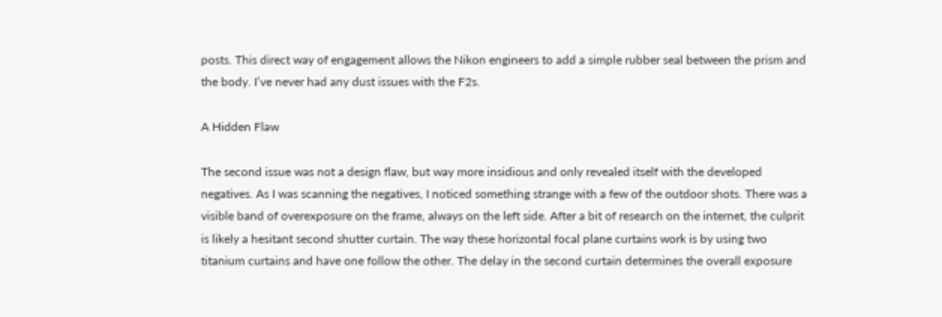posts. This direct way of engagement allows the Nikon engineers to add a simple rubber seal between the prism and the body. I’ve never had any dust issues with the F2s.

A Hidden Flaw

The second issue was not a design flaw, but way more insidious and only revealed itself with the developed negatives. As I was scanning the negatives, I noticed something strange with a few of the outdoor shots. There was a visible band of overexposure on the frame, always on the left side. After a bit of research on the internet, the culprit is likely a hesitant second shutter curtain. The way these horizontal focal plane curtains work is by using two titanium curtains and have one follow the other. The delay in the second curtain determines the overall exposure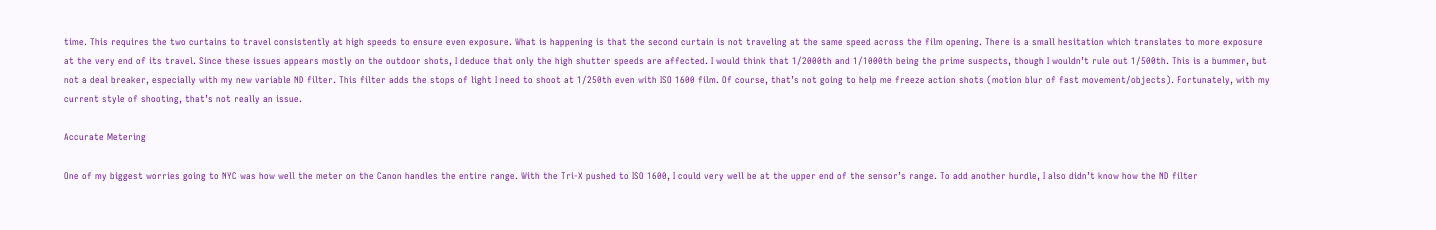time. This requires the two curtains to travel consistently at high speeds to ensure even exposure. What is happening is that the second curtain is not traveling at the same speed across the film opening. There is a small hesitation which translates to more exposure at the very end of its travel. Since these issues appears mostly on the outdoor shots, I deduce that only the high shutter speeds are affected. I would think that 1/2000th and 1/1000th being the prime suspects, though I wouldn’t rule out 1/500th. This is a bummer, but not a deal breaker, especially with my new variable ND filter. This filter adds the stops of light I need to shoot at 1/250th even with ISO 1600 film. Of course, that’s not going to help me freeze action shots (motion blur of fast movement/objects). Fortunately, with my current style of shooting, that’s not really an issue.

Accurate Metering

One of my biggest worries going to NYC was how well the meter on the Canon handles the entire range. With the Tri-X pushed to ISO 1600, I could very well be at the upper end of the sensor’s range. To add another hurdle, I also didn’t know how the ND filter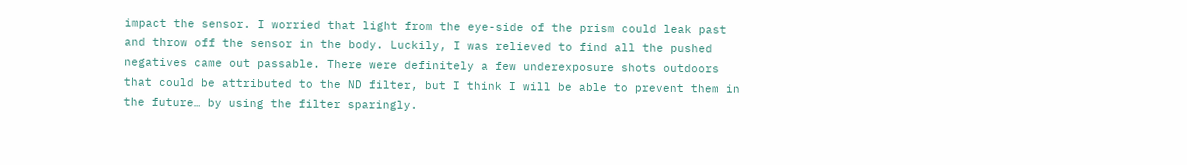impact the sensor. I worried that light from the eye-side of the prism could leak past and throw off the sensor in the body. Luckily, I was relieved to find all the pushed negatives came out passable. There were definitely a few underexposure shots outdoors that could be attributed to the ND filter, but I think I will be able to prevent them in the future… by using the filter sparingly.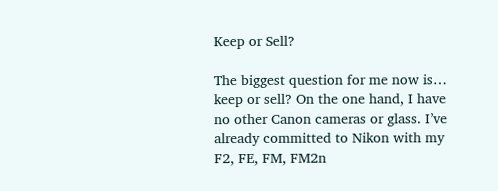Keep or Sell?

The biggest question for me now is… keep or sell? On the one hand, I have no other Canon cameras or glass. I’ve already committed to Nikon with my F2, FE, FM, FM2n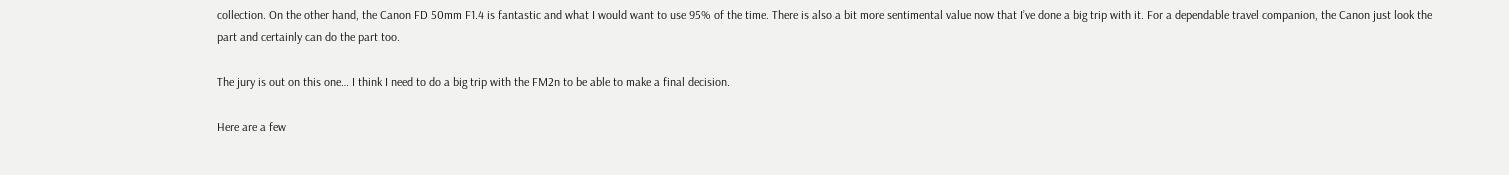collection. On the other hand, the Canon FD 50mm F1.4 is fantastic and what I would want to use 95% of the time. There is also a bit more sentimental value now that I’ve done a big trip with it. For a dependable travel companion, the Canon just look the part and certainly can do the part too.

The jury is out on this one… I think I need to do a big trip with the FM2n to be able to make a final decision.

Here are a few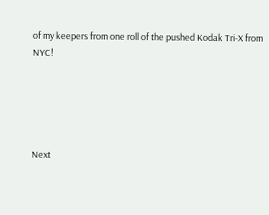of my keepers from one roll of the pushed Kodak Tri-X from NYC!





Next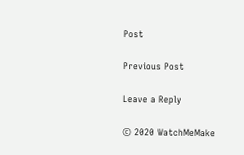Post

Previous Post

Leave a Reply

© 2020 WatchMeMake